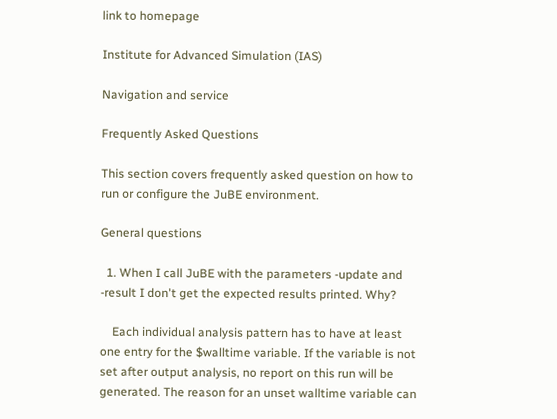link to homepage

Institute for Advanced Simulation (IAS)

Navigation and service

Frequently Asked Questions

This section covers frequently asked question on how to run or configure the JuBE environment.

General questions

  1. When I call JuBE with the parameters -update and -result I don't get the expected results printed. Why?

    Each individual analysis pattern has to have at least one entry for the $walltime variable. If the variable is not set after output analysis, no report on this run will be generated. The reason for an unset walltime variable can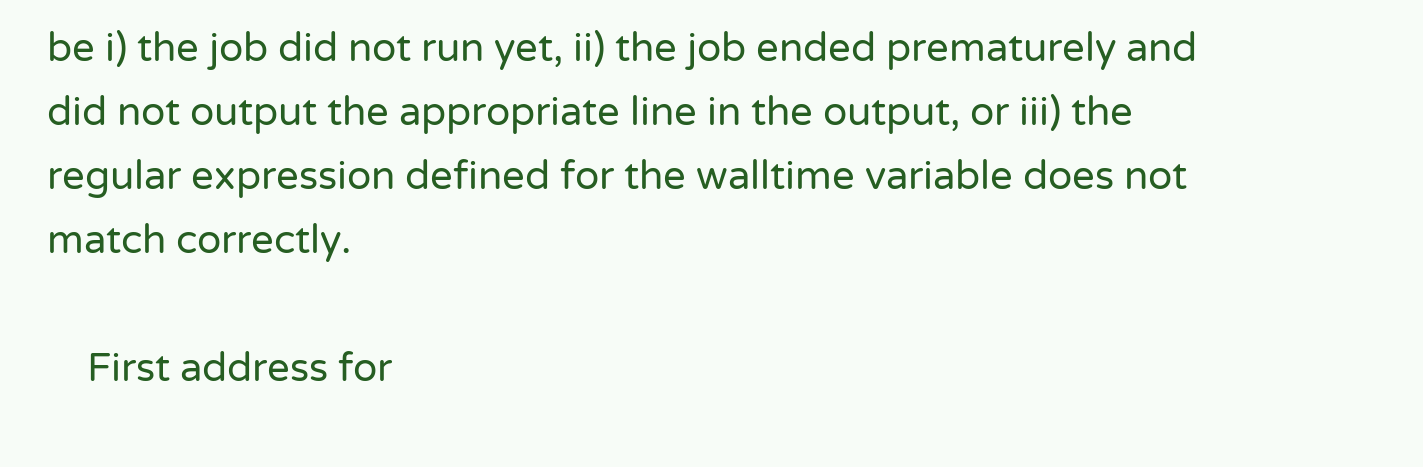be i) the job did not run yet, ii) the job ended prematurely and did not output the appropriate line in the output, or iii) the regular expression defined for the walltime variable does not match correctly.

    First address for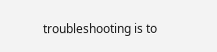troubleshooting is to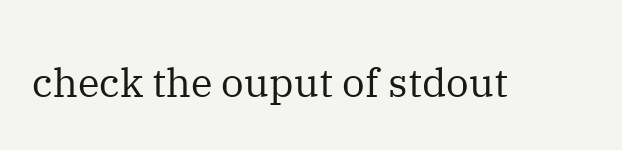check the ouput of stdout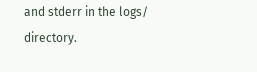and stderr in the logs/ directory.